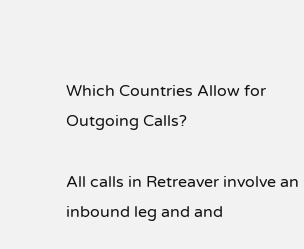Which Countries Allow for Outgoing Calls?

All calls in Retreaver involve an inbound leg and and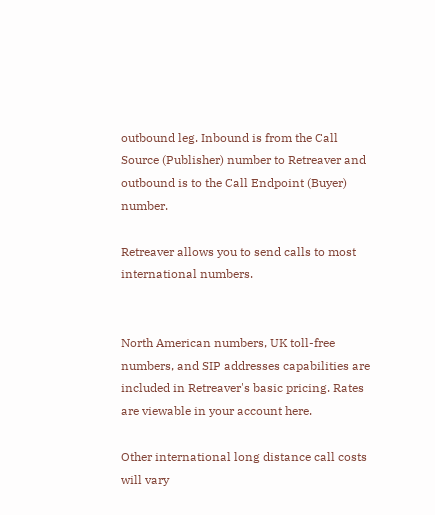outbound leg. Inbound is from the Call Source (Publisher) number to Retreaver and outbound is to the Call Endpoint (Buyer) number.

Retreaver allows you to send calls to most international numbers.


North American numbers, UK toll-free numbers, and SIP addresses capabilities are included in Retreaver's basic pricing. Rates are viewable in your account here.

Other international long distance call costs will vary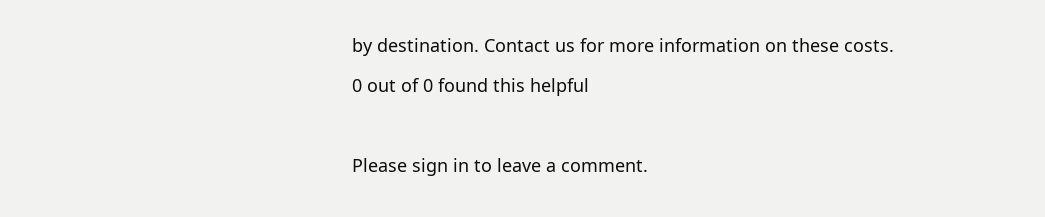by destination. Contact us for more information on these costs.

0 out of 0 found this helpful



Please sign in to leave a comment.